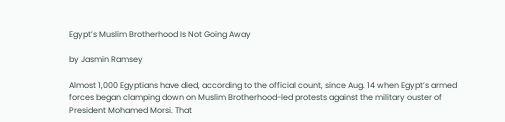Egypt’s Muslim Brotherhood Is Not Going Away

by Jasmin Ramsey

Almost 1,000 Egyptians have died, according to the official count, since Aug. 14 when Egypt’s armed forces began clamping down on Muslim Brotherhood-led protests against the military ouster of President Mohamed Morsi. That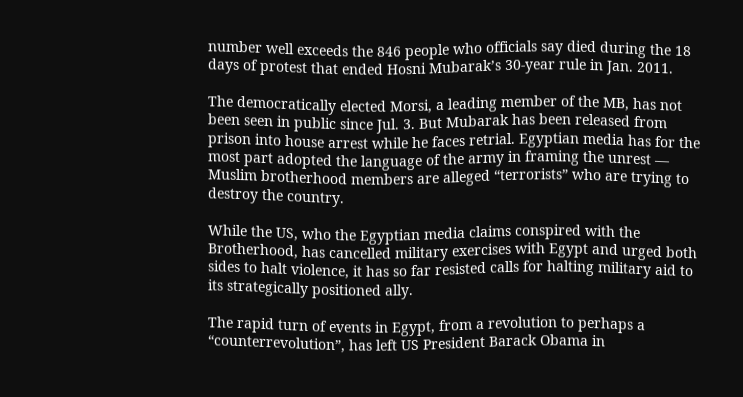number well exceeds the 846 people who officials say died during the 18 days of protest that ended Hosni Mubarak’s 30-year rule in Jan. 2011.

The democratically elected Morsi, a leading member of the MB, has not been seen in public since Jul. 3. But Mubarak has been released from prison into house arrest while he faces retrial. Egyptian media has for the most part adopted the language of the army in framing the unrest — Muslim brotherhood members are alleged “terrorists” who are trying to destroy the country.

While the US, who the Egyptian media claims conspired with the Brotherhood, has cancelled military exercises with Egypt and urged both sides to halt violence, it has so far resisted calls for halting military aid to its strategically positioned ally.

The rapid turn of events in Egypt, from a revolution to perhaps a “counterrevolution”, has left US President Barack Obama in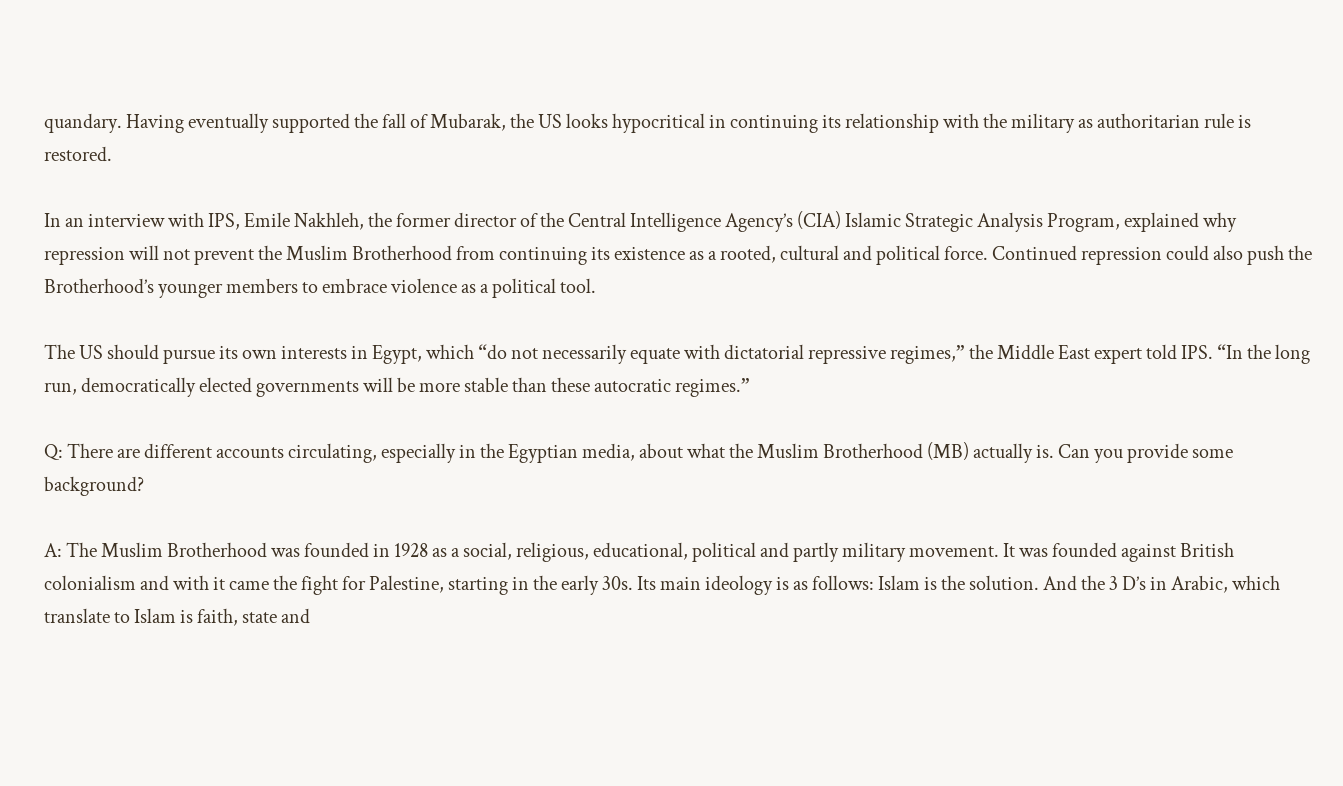quandary. Having eventually supported the fall of Mubarak, the US looks hypocritical in continuing its relationship with the military as authoritarian rule is restored.

In an interview with IPS, Emile Nakhleh, the former director of the Central Intelligence Agency’s (CIA) Islamic Strategic Analysis Program, explained why repression will not prevent the Muslim Brotherhood from continuing its existence as a rooted, cultural and political force. Continued repression could also push the Brotherhood’s younger members to embrace violence as a political tool.

The US should pursue its own interests in Egypt, which “do not necessarily equate with dictatorial repressive regimes,” the Middle East expert told IPS. “In the long run, democratically elected governments will be more stable than these autocratic regimes.”

Q: There are different accounts circulating, especially in the Egyptian media, about what the Muslim Brotherhood (MB) actually is. Can you provide some background?

A: The Muslim Brotherhood was founded in 1928 as a social, religious, educational, political and partly military movement. It was founded against British colonialism and with it came the fight for Palestine, starting in the early 30s. Its main ideology is as follows: Islam is the solution. And the 3 D’s in Arabic, which translate to Islam is faith, state and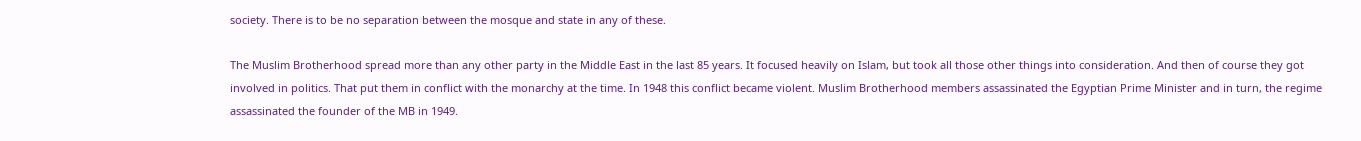society. There is to be no separation between the mosque and state in any of these.

The Muslim Brotherhood spread more than any other party in the Middle East in the last 85 years. It focused heavily on Islam, but took all those other things into consideration. And then of course they got involved in politics. That put them in conflict with the monarchy at the time. In 1948 this conflict became violent. Muslim Brotherhood members assassinated the Egyptian Prime Minister and in turn, the regime assassinated the founder of the MB in 1949.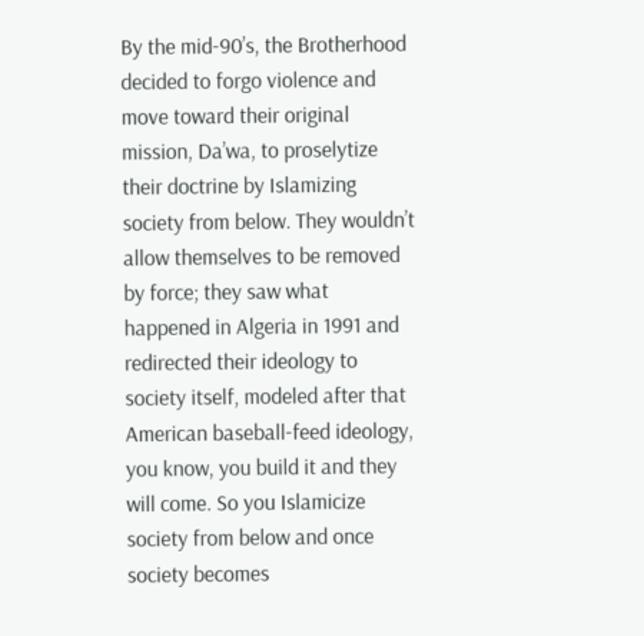By the mid-90’s, the Brotherhood decided to forgo violence and move toward their original mission, Da’wa, to proselytize their doctrine by Islamizing society from below. They wouldn’t allow themselves to be removed by force; they saw what happened in Algeria in 1991 and redirected their ideology to society itself, modeled after that American baseball-feed ideology, you know, you build it and they will come. So you Islamicize society from below and once society becomes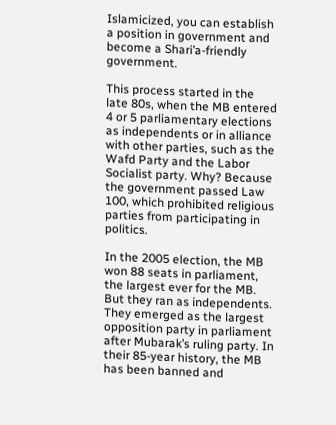Islamicized, you can establish a position in government and become a Shari’a-friendly government.

This process started in the late 80s, when the MB entered 4 or 5 parliamentary elections as independents or in alliance with other parties, such as the Wafd Party and the Labor Socialist party. Why? Because the government passed Law 100, which prohibited religious parties from participating in politics.

In the 2005 election, the MB won 88 seats in parliament, the largest ever for the MB. But they ran as independents. They emerged as the largest opposition party in parliament after Mubarak’s ruling party. In their 85-year history, the MB has been banned and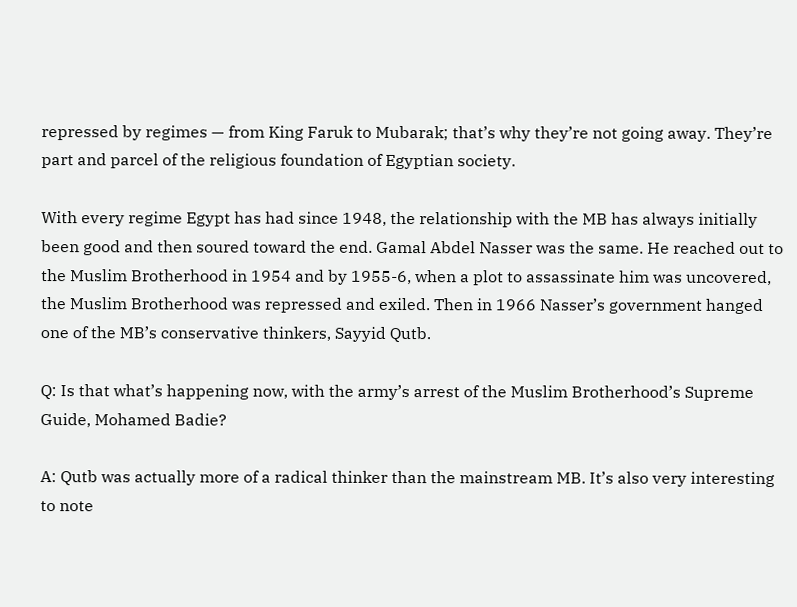repressed by regimes — from King Faruk to Mubarak; that’s why they’re not going away. They’re part and parcel of the religious foundation of Egyptian society.

With every regime Egypt has had since 1948, the relationship with the MB has always initially been good and then soured toward the end. Gamal Abdel Nasser was the same. He reached out to the Muslim Brotherhood in 1954 and by 1955-6, when a plot to assassinate him was uncovered, the Muslim Brotherhood was repressed and exiled. Then in 1966 Nasser’s government hanged one of the MB’s conservative thinkers, Sayyid Qutb.

Q: Is that what’s happening now, with the army’s arrest of the Muslim Brotherhood’s Supreme Guide, Mohamed Badie?

A: Qutb was actually more of a radical thinker than the mainstream MB. It’s also very interesting to note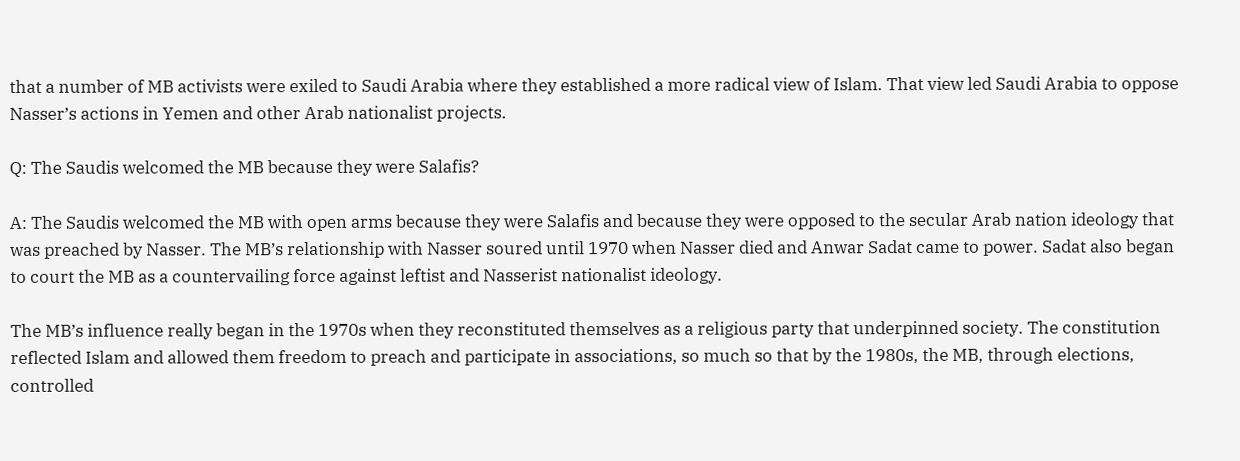that a number of MB activists were exiled to Saudi Arabia where they established a more radical view of Islam. That view led Saudi Arabia to oppose Nasser’s actions in Yemen and other Arab nationalist projects.

Q: The Saudis welcomed the MB because they were Salafis?

A: The Saudis welcomed the MB with open arms because they were Salafis and because they were opposed to the secular Arab nation ideology that was preached by Nasser. The MB’s relationship with Nasser soured until 1970 when Nasser died and Anwar Sadat came to power. Sadat also began to court the MB as a countervailing force against leftist and Nasserist nationalist ideology.

The MB’s influence really began in the 1970s when they reconstituted themselves as a religious party that underpinned society. The constitution reflected Islam and allowed them freedom to preach and participate in associations, so much so that by the 1980s, the MB, through elections, controlled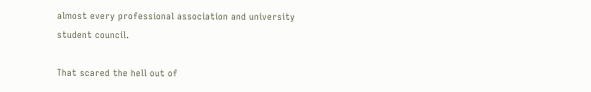almost every professional association and university student council.

That scared the hell out of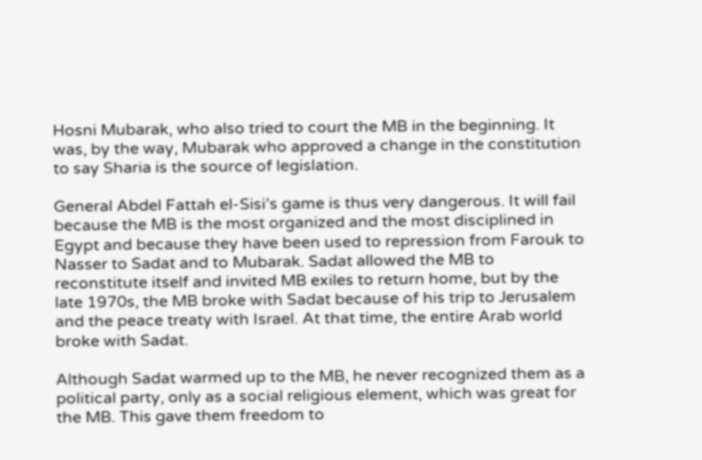Hosni Mubarak, who also tried to court the MB in the beginning. It was, by the way, Mubarak who approved a change in the constitution to say Sharia is the source of legislation.

General Abdel Fattah el-Sisi’s game is thus very dangerous. It will fail because the MB is the most organized and the most disciplined in Egypt and because they have been used to repression from Farouk to Nasser to Sadat and to Mubarak. Sadat allowed the MB to reconstitute itself and invited MB exiles to return home, but by the late 1970s, the MB broke with Sadat because of his trip to Jerusalem and the peace treaty with Israel. At that time, the entire Arab world broke with Sadat.

Although Sadat warmed up to the MB, he never recognized them as a political party, only as a social religious element, which was great for the MB. This gave them freedom to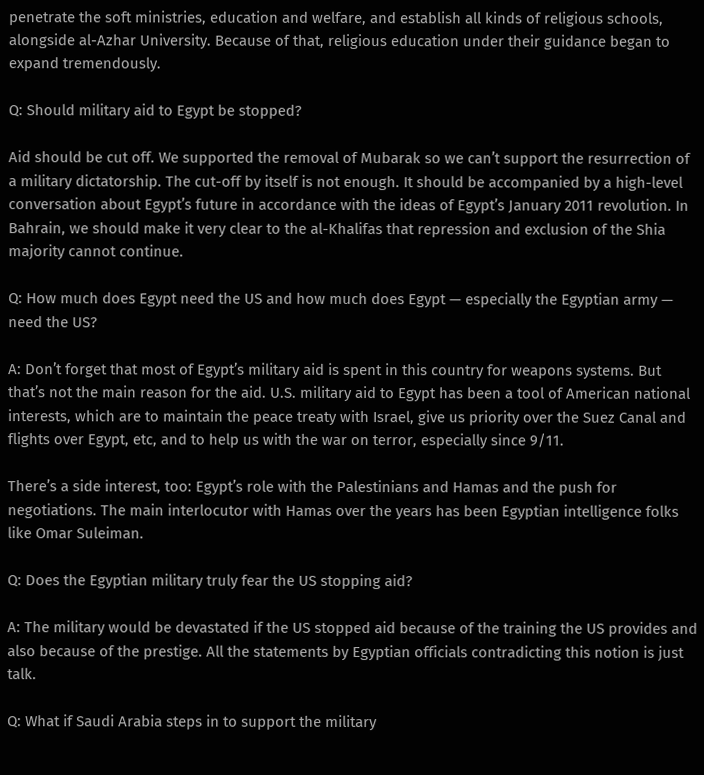penetrate the soft ministries, education and welfare, and establish all kinds of religious schools, alongside al-Azhar University. Because of that, religious education under their guidance began to expand tremendously.

Q: Should military aid to Egypt be stopped?

Aid should be cut off. We supported the removal of Mubarak so we can’t support the resurrection of a military dictatorship. The cut-off by itself is not enough. It should be accompanied by a high-level conversation about Egypt’s future in accordance with the ideas of Egypt’s January 2011 revolution. In Bahrain, we should make it very clear to the al-Khalifas that repression and exclusion of the Shia majority cannot continue.

Q: How much does Egypt need the US and how much does Egypt — especially the Egyptian army — need the US?

A: Don’t forget that most of Egypt’s military aid is spent in this country for weapons systems. But that’s not the main reason for the aid. U.S. military aid to Egypt has been a tool of American national interests, which are to maintain the peace treaty with Israel, give us priority over the Suez Canal and flights over Egypt, etc, and to help us with the war on terror, especially since 9/11.

There’s a side interest, too: Egypt’s role with the Palestinians and Hamas and the push for negotiations. The main interlocutor with Hamas over the years has been Egyptian intelligence folks like Omar Suleiman.

Q: Does the Egyptian military truly fear the US stopping aid?

A: The military would be devastated if the US stopped aid because of the training the US provides and also because of the prestige. All the statements by Egyptian officials contradicting this notion is just talk.

Q: What if Saudi Arabia steps in to support the military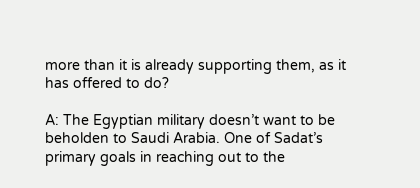more than it is already supporting them, as it has offered to do?

A: The Egyptian military doesn’t want to be beholden to Saudi Arabia. One of Sadat’s primary goals in reaching out to the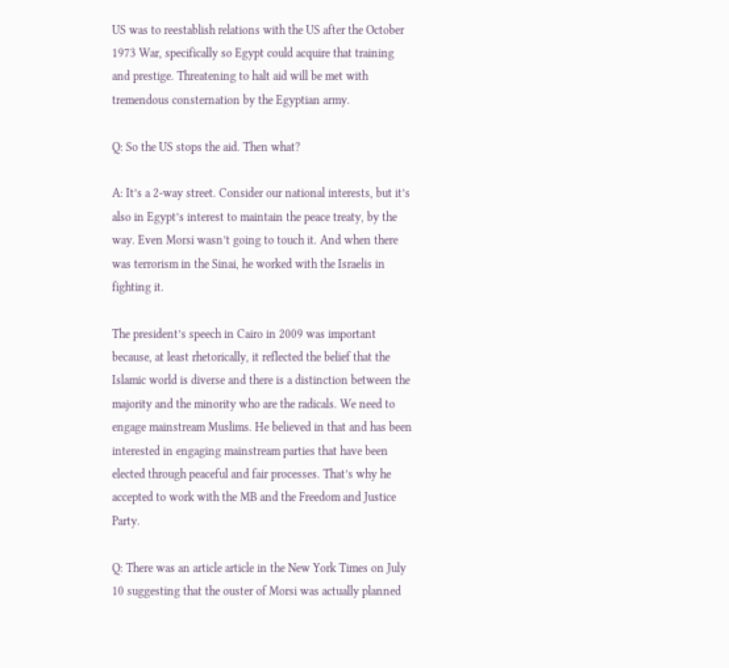US was to reestablish relations with the US after the October 1973 War, specifically so Egypt could acquire that training and prestige. Threatening to halt aid will be met with tremendous consternation by the Egyptian army.

Q: So the US stops the aid. Then what?

A: It’s a 2-way street. Consider our national interests, but it’s also in Egypt’s interest to maintain the peace treaty, by the way. Even Morsi wasn’t going to touch it. And when there was terrorism in the Sinai, he worked with the Israelis in fighting it.

The president’s speech in Cairo in 2009 was important because, at least rhetorically, it reflected the belief that the Islamic world is diverse and there is a distinction between the majority and the minority who are the radicals. We need to engage mainstream Muslims. He believed in that and has been interested in engaging mainstream parties that have been elected through peaceful and fair processes. That’s why he accepted to work with the MB and the Freedom and Justice Party.

Q: There was an article article in the New York Times on July 10 suggesting that the ouster of Morsi was actually planned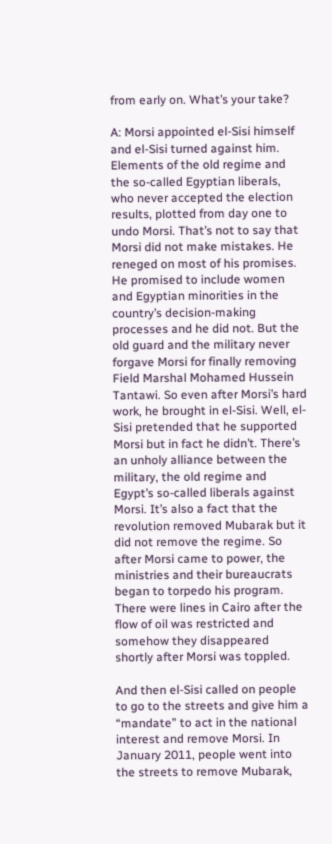from early on. What’s your take?

A: Morsi appointed el-Sisi himself and el-Sisi turned against him. Elements of the old regime and the so-called Egyptian liberals, who never accepted the election results, plotted from day one to undo Morsi. That’s not to say that Morsi did not make mistakes. He reneged on most of his promises. He promised to include women and Egyptian minorities in the country’s decision-making processes and he did not. But the old guard and the military never forgave Morsi for finally removing Field Marshal Mohamed Hussein Tantawi. So even after Morsi’s hard work, he brought in el-Sisi. Well, el-Sisi pretended that he supported Morsi but in fact he didn’t. There’s an unholy alliance between the military, the old regime and Egypt’s so-called liberals against Morsi. It’s also a fact that the revolution removed Mubarak but it did not remove the regime. So after Morsi came to power, the ministries and their bureaucrats began to torpedo his program. There were lines in Cairo after the flow of oil was restricted and somehow they disappeared shortly after Morsi was toppled.

And then el-Sisi called on people to go to the streets and give him a “mandate” to act in the national interest and remove Morsi. In January 2011, people went into the streets to remove Mubarak,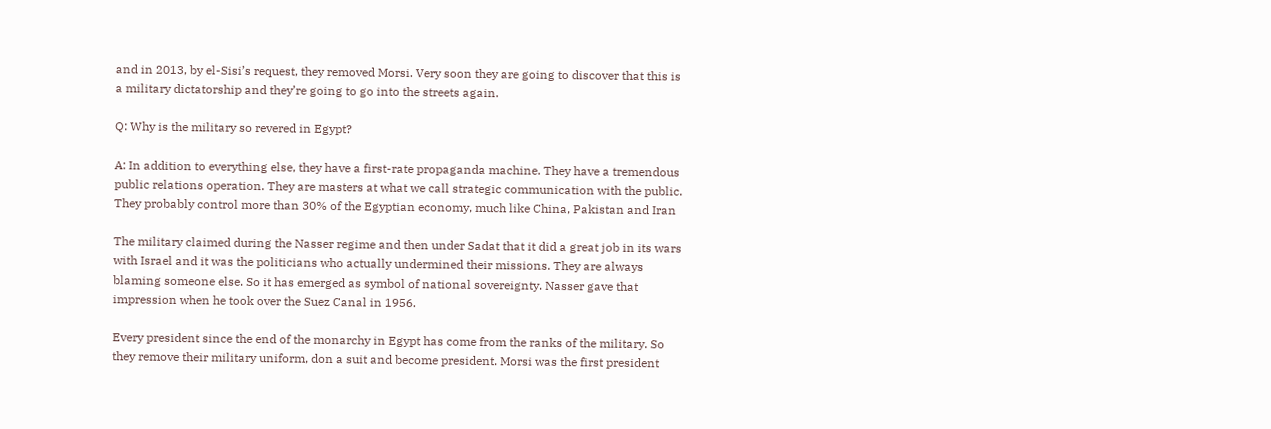and in 2013, by el-Sisi’s request, they removed Morsi. Very soon they are going to discover that this is a military dictatorship and they’re going to go into the streets again.

Q: Why is the military so revered in Egypt?

A: In addition to everything else, they have a first-rate propaganda machine. They have a tremendous public relations operation. They are masters at what we call strategic communication with the public. They probably control more than 30% of the Egyptian economy, much like China, Pakistan and Iran

The military claimed during the Nasser regime and then under Sadat that it did a great job in its wars with Israel and it was the politicians who actually undermined their missions. They are always blaming someone else. So it has emerged as symbol of national sovereignty. Nasser gave that impression when he took over the Suez Canal in 1956.

Every president since the end of the monarchy in Egypt has come from the ranks of the military. So they remove their military uniform, don a suit and become president. Morsi was the first president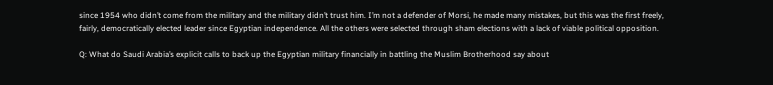since 1954 who didn’t come from the military and the military didn’t trust him. I’m not a defender of Morsi, he made many mistakes, but this was the first freely, fairly, democratically elected leader since Egyptian independence. All the others were selected through sham elections with a lack of viable political opposition.

Q: What do Saudi Arabia’s explicit calls to back up the Egyptian military financially in battling the Muslim Brotherhood say about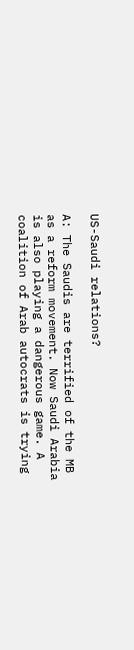US-Saudi relations?

A: The Saudis are terrified of the MB as a reform movement. Now Saudi Arabia is also playing a dangerous game. A coalition of Arab autocrats is trying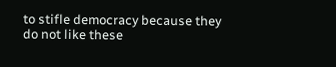to stifle democracy because they do not like these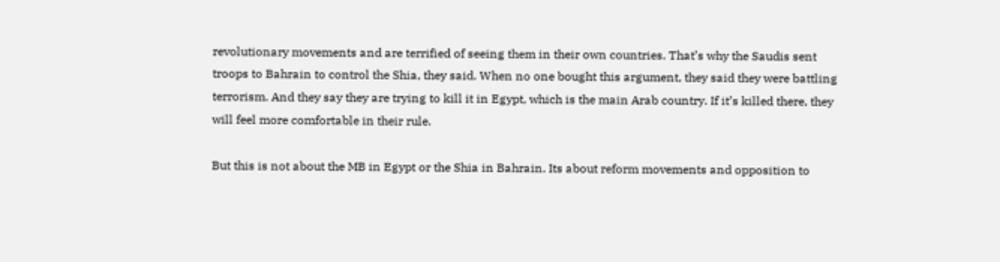revolutionary movements and are terrified of seeing them in their own countries. That’s why the Saudis sent troops to Bahrain to control the Shia, they said. When no one bought this argument, they said they were battling terrorism. And they say they are trying to kill it in Egypt, which is the main Arab country. If it’s killed there, they will feel more comfortable in their rule.

But this is not about the MB in Egypt or the Shia in Bahrain. Its about reform movements and opposition to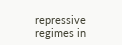repressive regimes in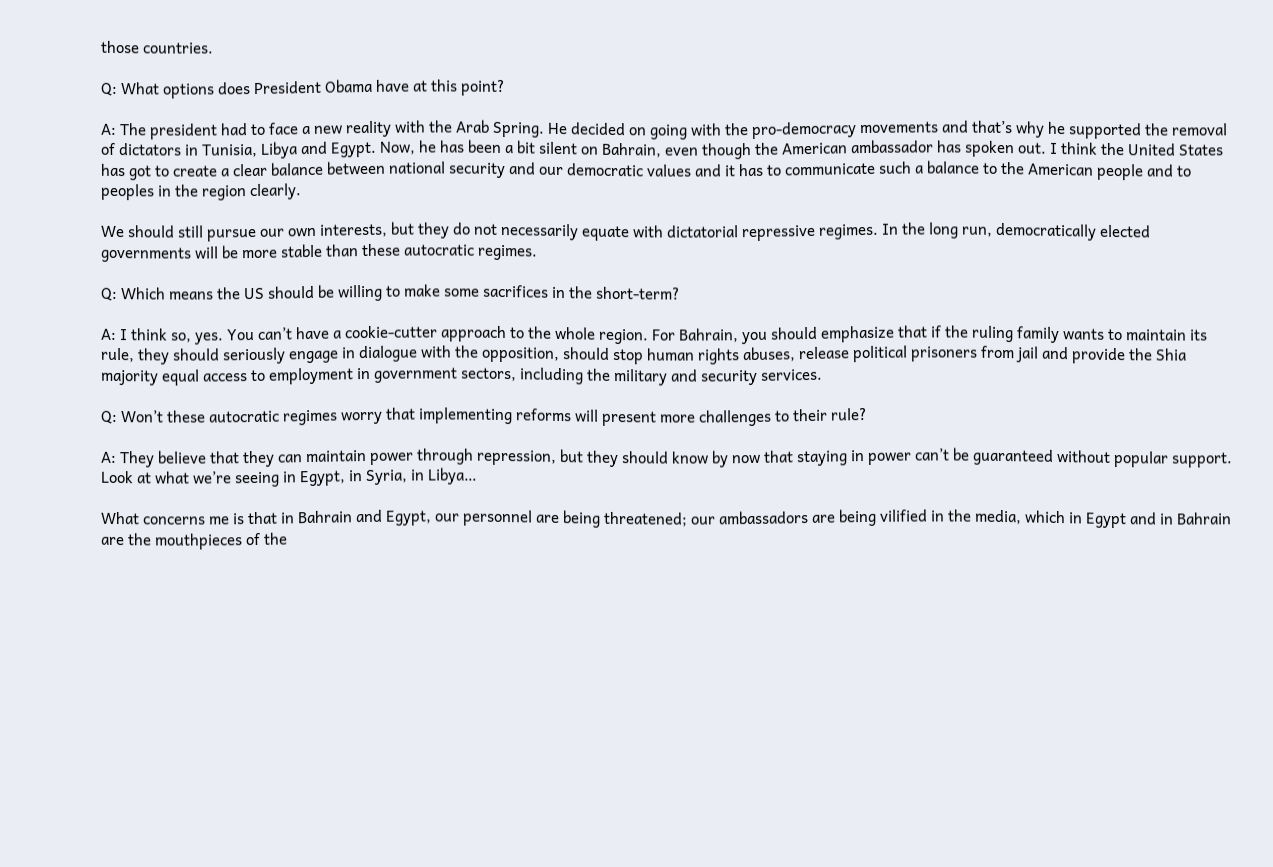those countries.

Q: What options does President Obama have at this point?

A: The president had to face a new reality with the Arab Spring. He decided on going with the pro-democracy movements and that’s why he supported the removal of dictators in Tunisia, Libya and Egypt. Now, he has been a bit silent on Bahrain, even though the American ambassador has spoken out. I think the United States has got to create a clear balance between national security and our democratic values and it has to communicate such a balance to the American people and to peoples in the region clearly.

We should still pursue our own interests, but they do not necessarily equate with dictatorial repressive regimes. In the long run, democratically elected governments will be more stable than these autocratic regimes.

Q: Which means the US should be willing to make some sacrifices in the short-term?

A: I think so, yes. You can’t have a cookie-cutter approach to the whole region. For Bahrain, you should emphasize that if the ruling family wants to maintain its rule, they should seriously engage in dialogue with the opposition, should stop human rights abuses, release political prisoners from jail and provide the Shia majority equal access to employment in government sectors, including the military and security services.

Q: Won’t these autocratic regimes worry that implementing reforms will present more challenges to their rule?

A: They believe that they can maintain power through repression, but they should know by now that staying in power can’t be guaranteed without popular support. Look at what we’re seeing in Egypt, in Syria, in Libya…

What concerns me is that in Bahrain and Egypt, our personnel are being threatened; our ambassadors are being vilified in the media, which in Egypt and in Bahrain are the mouthpieces of the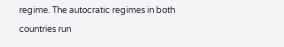regime. The autocratic regimes in both countries run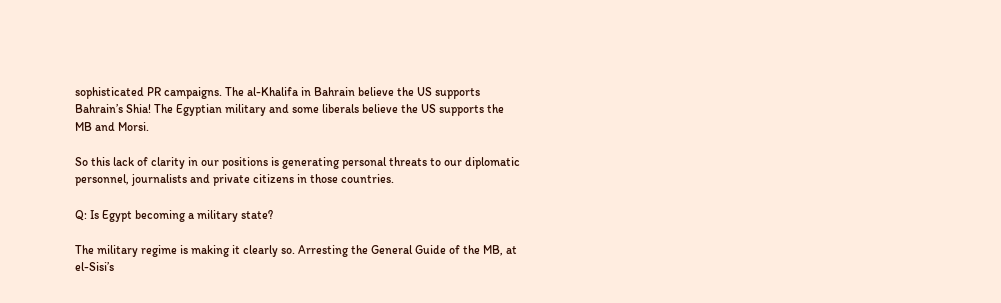sophisticated PR campaigns. The al-Khalifa in Bahrain believe the US supports Bahrain’s Shia! The Egyptian military and some liberals believe the US supports the MB and Morsi.

So this lack of clarity in our positions is generating personal threats to our diplomatic personnel, journalists and private citizens in those countries.

Q: Is Egypt becoming a military state?

The military regime is making it clearly so. Arresting the General Guide of the MB, at el-Sisi’s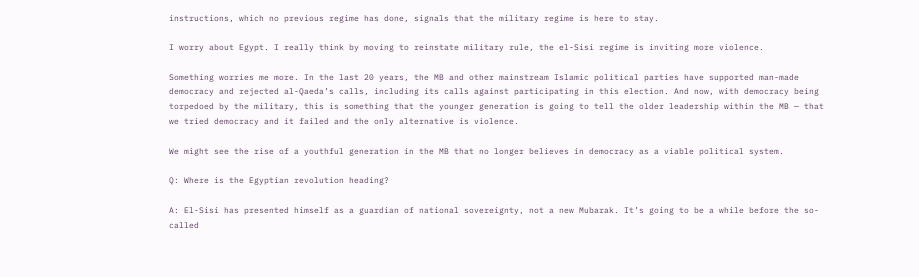instructions, which no previous regime has done, signals that the military regime is here to stay.

I worry about Egypt. I really think by moving to reinstate military rule, the el-Sisi regime is inviting more violence.

Something worries me more. In the last 20 years, the MB and other mainstream Islamic political parties have supported man-made democracy and rejected al-Qaeda’s calls, including its calls against participating in this election. And now, with democracy being torpedoed by the military, this is something that the younger generation is going to tell the older leadership within the MB — that we tried democracy and it failed and the only alternative is violence.

We might see the rise of a youthful generation in the MB that no longer believes in democracy as a viable political system.

Q: Where is the Egyptian revolution heading?

A: El-Sisi has presented himself as a guardian of national sovereignty, not a new Mubarak. It’s going to be a while before the so-called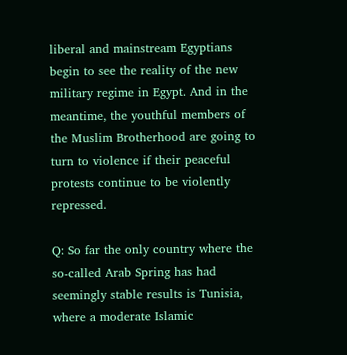liberal and mainstream Egyptians begin to see the reality of the new military regime in Egypt. And in the meantime, the youthful members of the Muslim Brotherhood are going to turn to violence if their peaceful protests continue to be violently repressed.

Q: So far the only country where the so-called Arab Spring has had seemingly stable results is Tunisia, where a moderate Islamic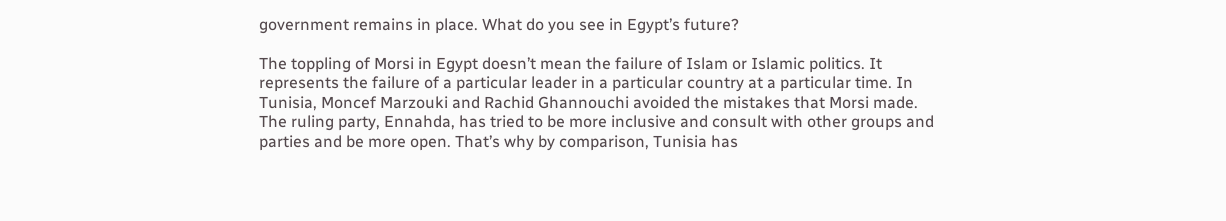government remains in place. What do you see in Egypt’s future?

The toppling of Morsi in Egypt doesn’t mean the failure of Islam or Islamic politics. It represents the failure of a particular leader in a particular country at a particular time. In Tunisia, Moncef Marzouki and Rachid Ghannouchi avoided the mistakes that Morsi made. The ruling party, Ennahda, has tried to be more inclusive and consult with other groups and parties and be more open. That’s why by comparison, Tunisia has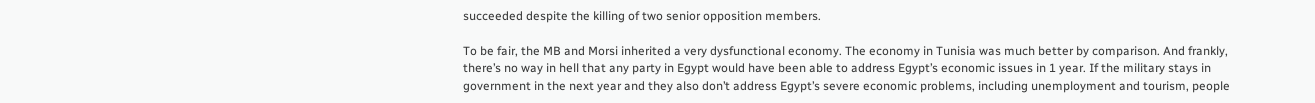succeeded despite the killing of two senior opposition members.

To be fair, the MB and Morsi inherited a very dysfunctional economy. The economy in Tunisia was much better by comparison. And frankly, there’s no way in hell that any party in Egypt would have been able to address Egypt’s economic issues in 1 year. If the military stays in government in the next year and they also don’t address Egypt’s severe economic problems, including unemployment and tourism, people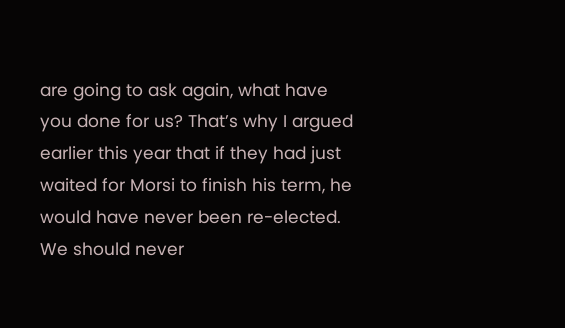are going to ask again, what have you done for us? That’s why I argued earlier this year that if they had just waited for Morsi to finish his term, he would have never been re-elected. We should never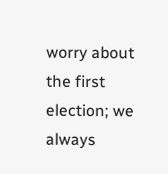worry about the first election; we always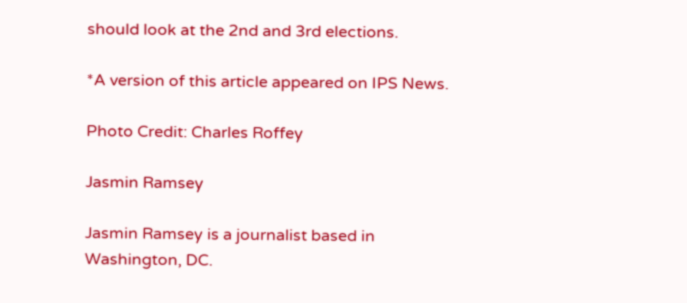should look at the 2nd and 3rd elections.

*A version of this article appeared on IPS News.

Photo Credit: Charles Roffey

Jasmin Ramsey

Jasmin Ramsey is a journalist based in Washington, DC.